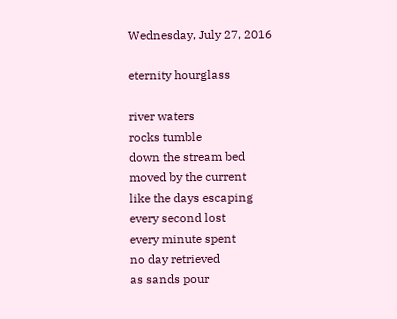Wednesday, July 27, 2016

eternity hourglass

river waters
rocks tumble
down the stream bed
moved by the current
like the days escaping
every second lost
every minute spent
no day retrieved
as sands pour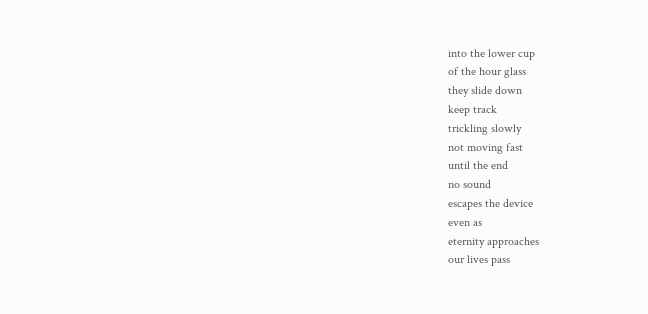into the lower cup
of the hour glass
they slide down
keep track
trickling slowly
not moving fast
until the end
no sound
escapes the device
even as
eternity approaches
our lives pass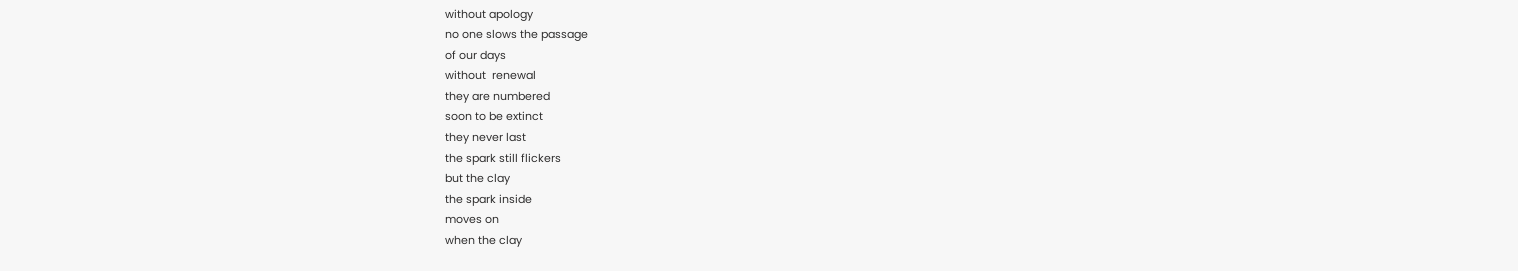without apology
no one slows the passage
of our days
without  renewal
they are numbered
soon to be extinct
they never last
the spark still flickers
but the clay
the spark inside
moves on
when the clay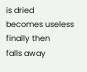is dried
becomes useless
finally then
falls away